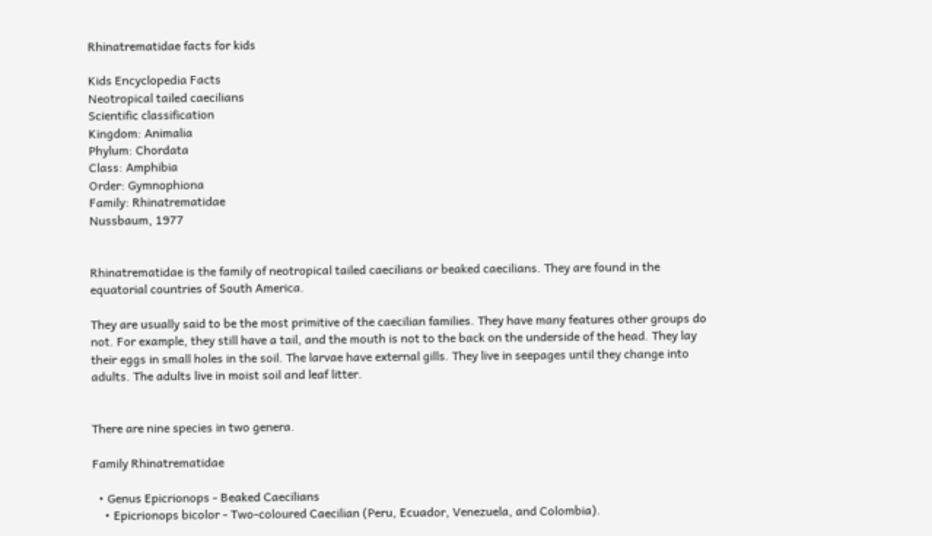Rhinatrematidae facts for kids

Kids Encyclopedia Facts
Neotropical tailed caecilians
Scientific classification
Kingdom: Animalia
Phylum: Chordata
Class: Amphibia
Order: Gymnophiona
Family: Rhinatrematidae
Nussbaum, 1977


Rhinatrematidae is the family of neotropical tailed caecilians or beaked caecilians. They are found in the equatorial countries of South America.

They are usually said to be the most primitive of the caecilian families. They have many features other groups do not. For example, they still have a tail, and the mouth is not to the back on the underside of the head. They lay their eggs in small holes in the soil. The larvae have external gills. They live in seepages until they change into adults. The adults live in moist soil and leaf litter.


There are nine species in two genera.

Family Rhinatrematidae

  • Genus Epicrionops - Beaked Caecilians
    • Epicrionops bicolor - Two-coloured Caecilian (Peru, Ecuador, Venezuela, and Colombia).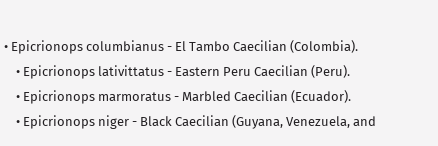• Epicrionops columbianus - El Tambo Caecilian (Colombia).
    • Epicrionops lativittatus - Eastern Peru Caecilian (Peru).
    • Epicrionops marmoratus - Marbled Caecilian (Ecuador).
    • Epicrionops niger - Black Caecilian (Guyana, Venezuela, and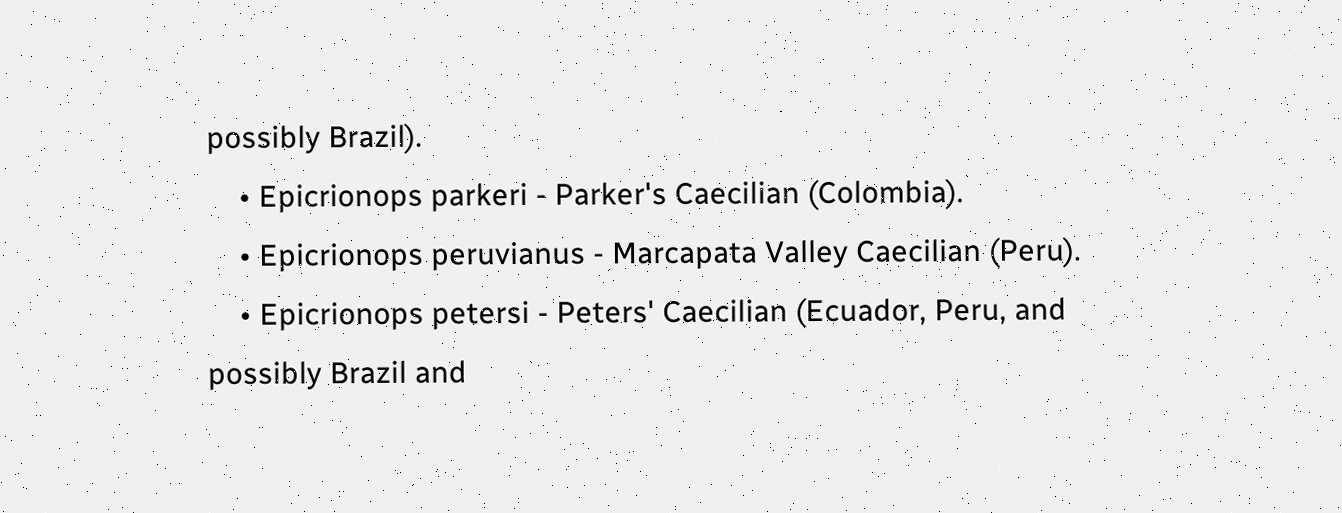possibly Brazil).
    • Epicrionops parkeri - Parker's Caecilian (Colombia).
    • Epicrionops peruvianus - Marcapata Valley Caecilian (Peru).
    • Epicrionops petersi - Peters' Caecilian (Ecuador, Peru, and possibly Brazil and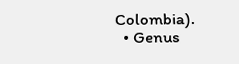Colombia).
  • Genus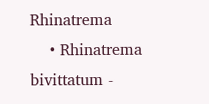Rhinatrema
    • Rhinatrema bivittatum -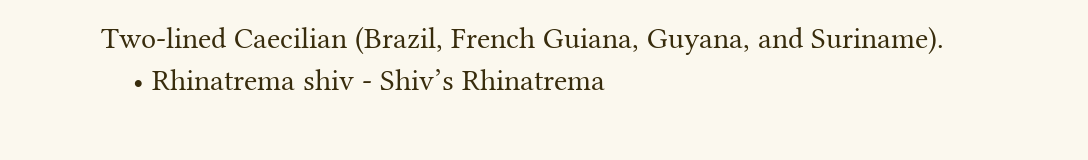Two-lined Caecilian (Brazil, French Guiana, Guyana, and Suriname).
    • Rhinatrema shiv - Shiv’s Rhinatrema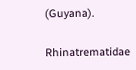(Guyana).

Rhinatrematidae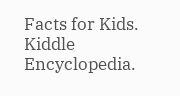Facts for Kids. Kiddle Encyclopedia.